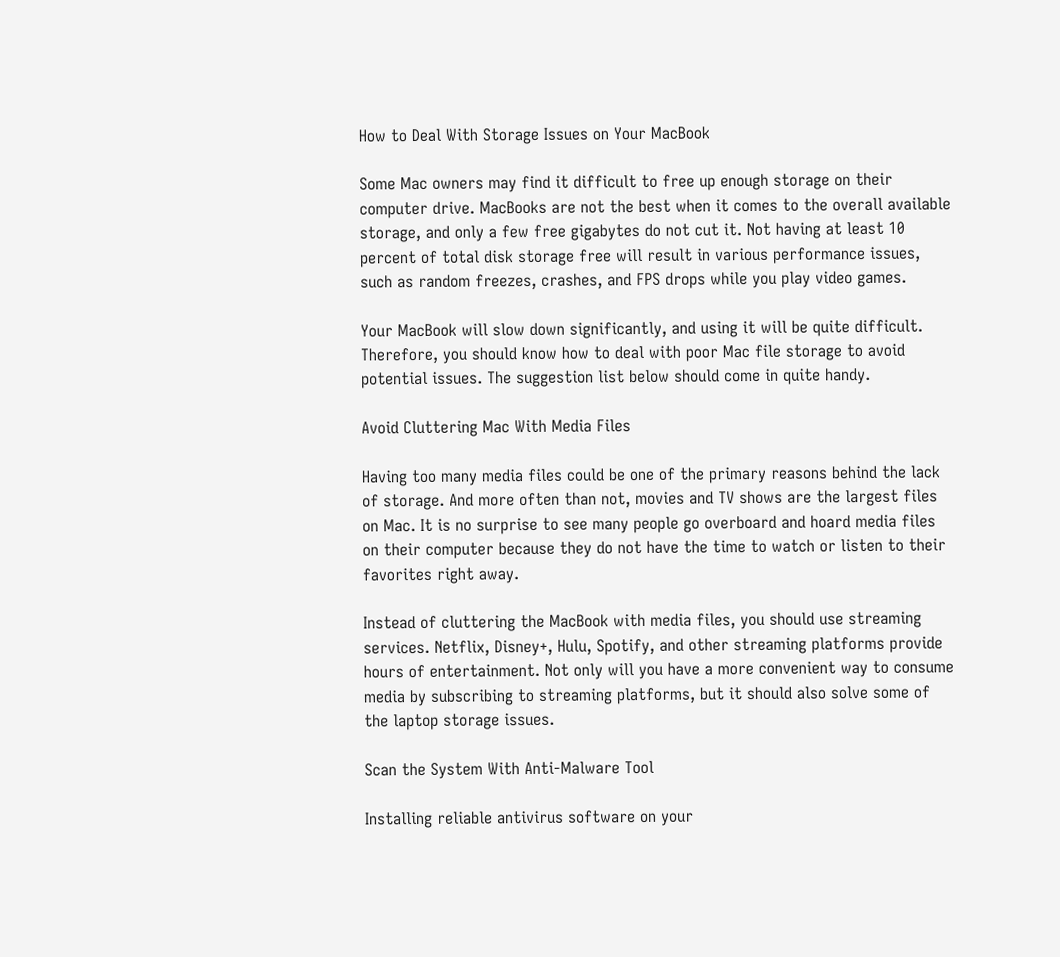How to Deal With Storage Issues on Your MacBook

Some Mac owners may find it difficult to free up enough storage on their computer drive. MacBooks are not the best when it comes to the overall available storage, and only a few free gigabytes do not cut it. Not having at least 10 percent of total disk storage free will result in various performance issues, such as random freezes, crashes, and FPS drops while you play video games.

Your MacBook will slow down significantly, and using it will be quite difficult. Therefore, you should know how to deal with poor Mac file storage to avoid potential issues. The suggestion list below should come in quite handy.

Avoid Cluttering Mac With Media Files

Having too many media files could be one of the primary reasons behind the lack of storage. And more often than not, movies and TV shows are the largest files on Mac. It is no surprise to see many people go overboard and hoard media files on their computer because they do not have the time to watch or listen to their favorites right away.

Instead of cluttering the MacBook with media files, you should use streaming services. Netflix, Disney+, Hulu, Spotify, and other streaming platforms provide hours of entertainment. Not only will you have a more convenient way to consume media by subscribing to streaming platforms, but it should also solve some of the laptop storage issues.

Scan the System With Anti-Malware Tool

Installing reliable antivirus software on your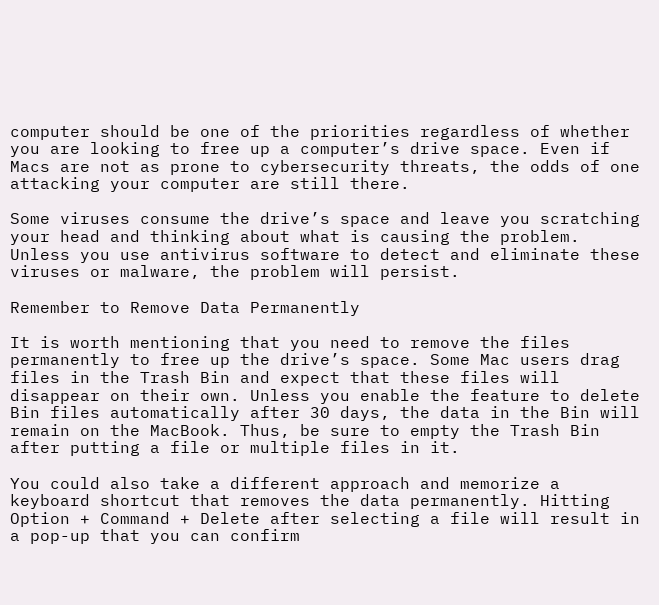computer should be one of the priorities regardless of whether you are looking to free up a computer’s drive space. Even if Macs are not as prone to cybersecurity threats, the odds of one attacking your computer are still there.

Some viruses consume the drive’s space and leave you scratching your head and thinking about what is causing the problem. Unless you use antivirus software to detect and eliminate these viruses or malware, the problem will persist.

Remember to Remove Data Permanently

It is worth mentioning that you need to remove the files permanently to free up the drive’s space. Some Mac users drag files in the Trash Bin and expect that these files will disappear on their own. Unless you enable the feature to delete Bin files automatically after 30 days, the data in the Bin will remain on the MacBook. Thus, be sure to empty the Trash Bin after putting a file or multiple files in it.

You could also take a different approach and memorize a keyboard shortcut that removes the data permanently. Hitting Option + Command + Delete after selecting a file will result in a pop-up that you can confirm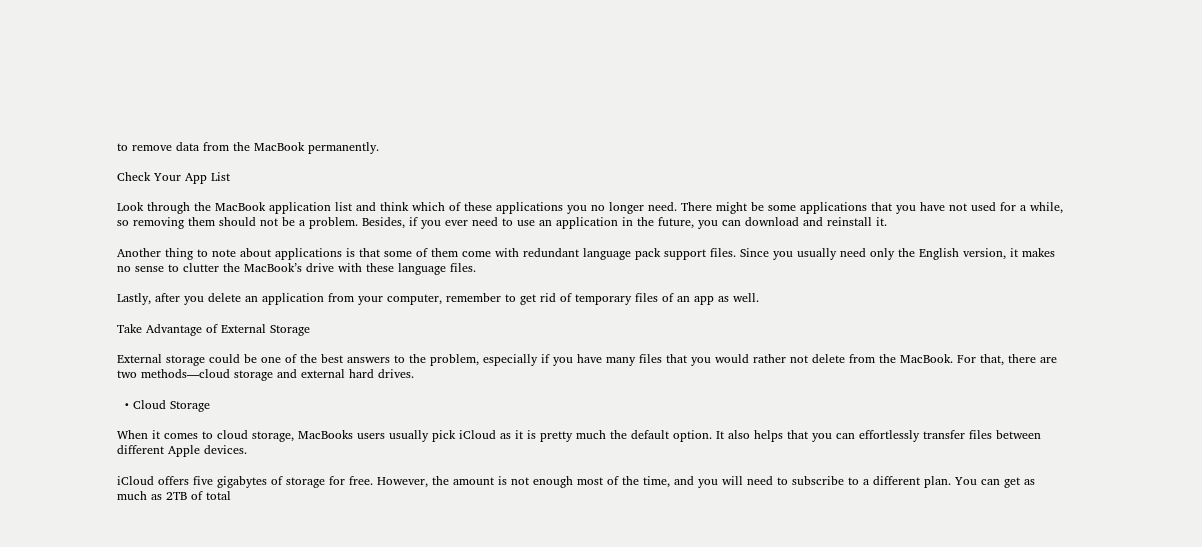to remove data from the MacBook permanently.

Check Your App List

Look through the MacBook application list and think which of these applications you no longer need. There might be some applications that you have not used for a while, so removing them should not be a problem. Besides, if you ever need to use an application in the future, you can download and reinstall it.

Another thing to note about applications is that some of them come with redundant language pack support files. Since you usually need only the English version, it makes no sense to clutter the MacBook’s drive with these language files.

Lastly, after you delete an application from your computer, remember to get rid of temporary files of an app as well.

Take Advantage of External Storage

External storage could be one of the best answers to the problem, especially if you have many files that you would rather not delete from the MacBook. For that, there are two methods—cloud storage and external hard drives.

  • Cloud Storage

When it comes to cloud storage, MacBooks users usually pick iCloud as it is pretty much the default option. It also helps that you can effortlessly transfer files between different Apple devices.

iCloud offers five gigabytes of storage for free. However, the amount is not enough most of the time, and you will need to subscribe to a different plan. You can get as much as 2TB of total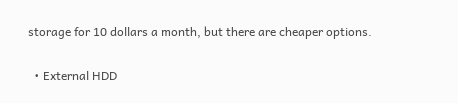storage for 10 dollars a month, but there are cheaper options.

  • External HDD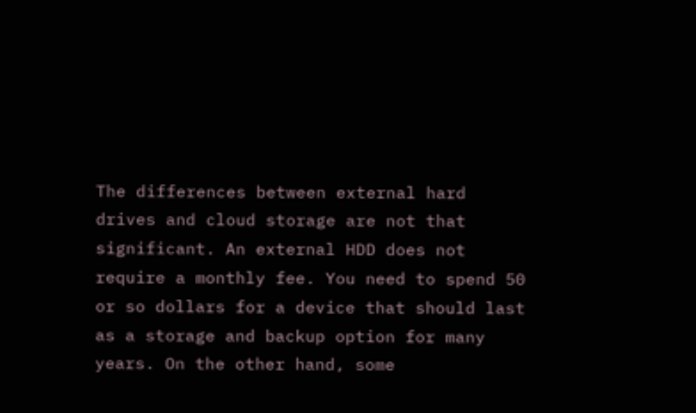The differences between external hard drives and cloud storage are not that significant. An external HDD does not require a monthly fee. You need to spend 50 or so dollars for a device that should last as a storage and backup option for many years. On the other hand, some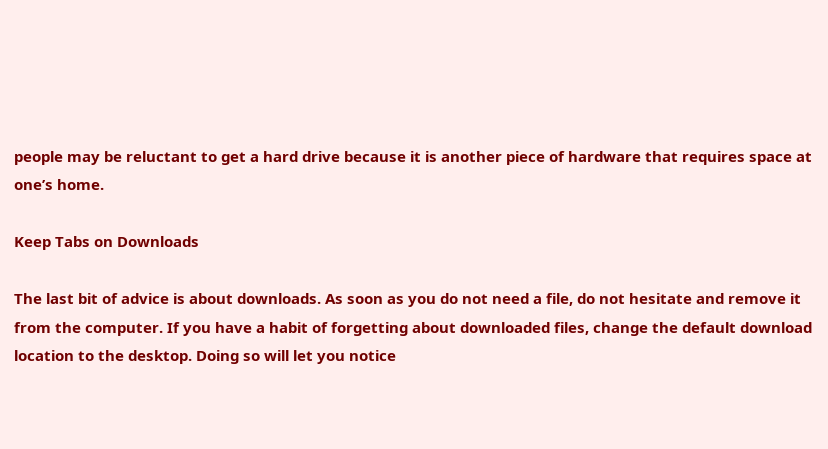people may be reluctant to get a hard drive because it is another piece of hardware that requires space at one’s home.

Keep Tabs on Downloads

The last bit of advice is about downloads. As soon as you do not need a file, do not hesitate and remove it from the computer. If you have a habit of forgetting about downloaded files, change the default download location to the desktop. Doing so will let you notice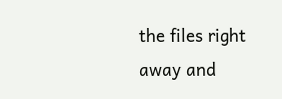the files right away and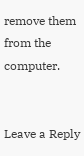remove them from the computer.


Leave a Reply